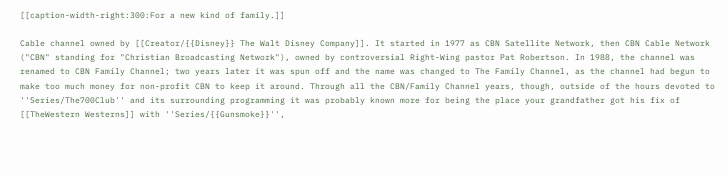[[caption-width-right:300:For a new kind of family.]]

Cable channel owned by [[Creator/{{Disney}} The Walt Disney Company]]. It started in 1977 as CBN Satellite Network, then CBN Cable Network ("CBN" standing for "Christian Broadcasting Network"), owned by controversial Right-Wing pastor Pat Robertson. In 1988, the channel was renamed to CBN Family Channel; two years later it was spun off and the name was changed to The Family Channel, as the channel had begun to make too much money for non-profit CBN to keep it around. Through all the CBN/Family Channel years, though, outside of the hours devoted to ''Series/The700Club'' and its surrounding programming it was probably known more for being the place your grandfather got his fix of [[TheWestern Westerns]] with ''Series/{{Gunsmoke}}'',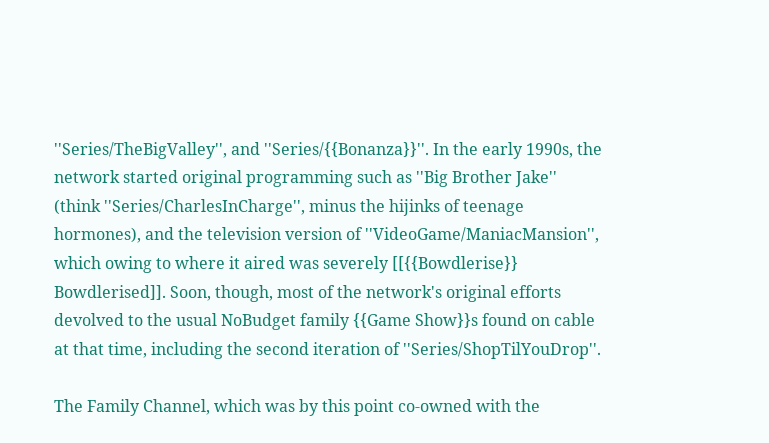''Series/TheBigValley'', and ''Series/{{Bonanza}}''. In the early 1990s, the network started original programming such as ''Big Brother Jake'' (think ''Series/CharlesInCharge'', minus the hijinks of teenage hormones), and the television version of ''VideoGame/ManiacMansion'', which owing to where it aired was severely [[{{Bowdlerise}} Bowdlerised]]. Soon, though, most of the network's original efforts devolved to the usual NoBudget family {{Game Show}}s found on cable at that time, including the second iteration of ''Series/ShopTilYouDrop''.

The Family Channel, which was by this point co-owned with the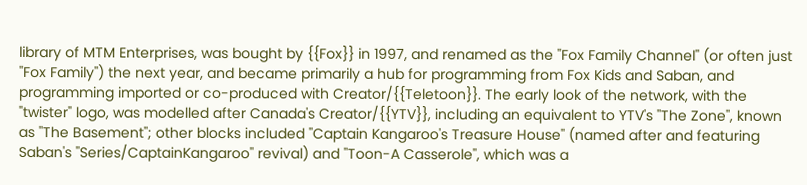library of MTM Enterprises, was bought by {{Fox}} in 1997, and renamed as the ''Fox Family Channel'' (or often just ''Fox Family'') the next year, and became primarily a hub for programming from Fox Kids and Saban, and programming imported or co-produced with Creator/{{Teletoon}}. The early look of the network, with the "twister" logo, was modelled after Canada's Creator/{{YTV}}, including an equivalent to YTV's ''The Zone'', known as ''The Basement''; other blocks included ''Captain Kangaroo's Treasure House'' (named after and featuring Saban's ''Series/CaptainKangaroo'' revival) and ''Toon-A Casserole'', which was a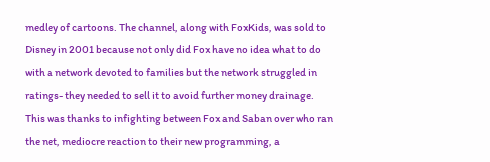medley of cartoons. The channel, along with FoxKids, was sold to Disney in 2001 because not only did Fox have no idea what to do with a network devoted to families but the network struggled in ratings- they needed to sell it to avoid further money drainage. This was thanks to infighting between Fox and Saban over who ran the net, mediocre reaction to their new programming, a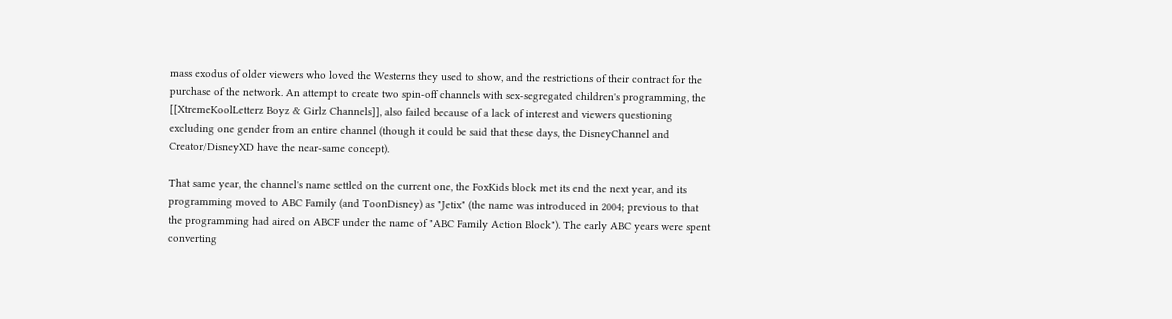mass exodus of older viewers who loved the Westerns they used to show, and the restrictions of their contract for the purchase of the network. An attempt to create two spin-off channels with sex-segregated children's programming, the [[XtremeKoolLetterz Boyz & Girlz Channels]], also failed because of a lack of interest and viewers questioning excluding one gender from an entire channel (though it could be said that these days, the DisneyChannel and Creator/DisneyXD have the near-same concept).

That same year, the channel's name settled on the current one, the FoxKids block met its end the next year, and its programming moved to ABC Family (and ToonDisney) as "Jetix" (the name was introduced in 2004; previous to that the programming had aired on ABCF under the name of "ABC Family Action Block"). The early ABC years were spent converting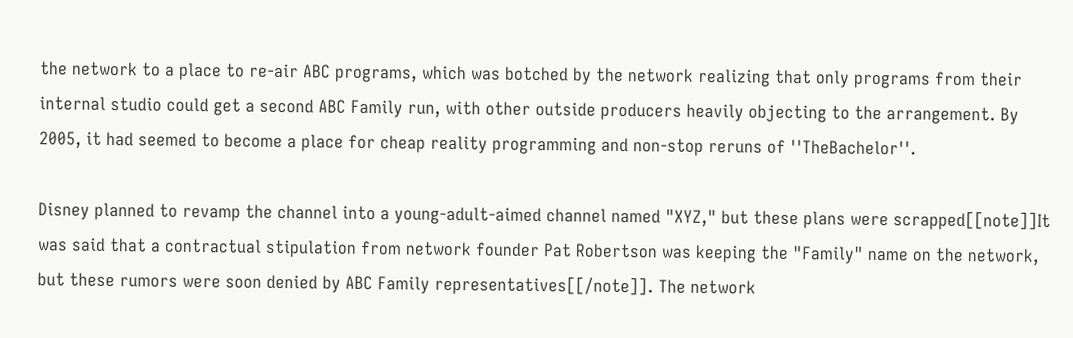the network to a place to re-air ABC programs, which was botched by the network realizing that only programs from their internal studio could get a second ABC Family run, with other outside producers heavily objecting to the arrangement. By 2005, it had seemed to become a place for cheap reality programming and non-stop reruns of ''TheBachelor''.

Disney planned to revamp the channel into a young-adult-aimed channel named "XYZ," but these plans were scrapped[[note]]It was said that a contractual stipulation from network founder Pat Robertson was keeping the "Family" name on the network, but these rumors were soon denied by ABC Family representatives[[/note]]. The network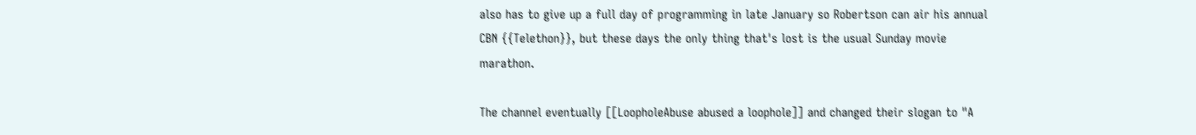also has to give up a full day of programming in late January so Robertson can air his annual CBN {{Telethon}}, but these days the only thing that's lost is the usual Sunday movie marathon.

The channel eventually [[LoopholeAbuse abused a loophole]] and changed their slogan to "A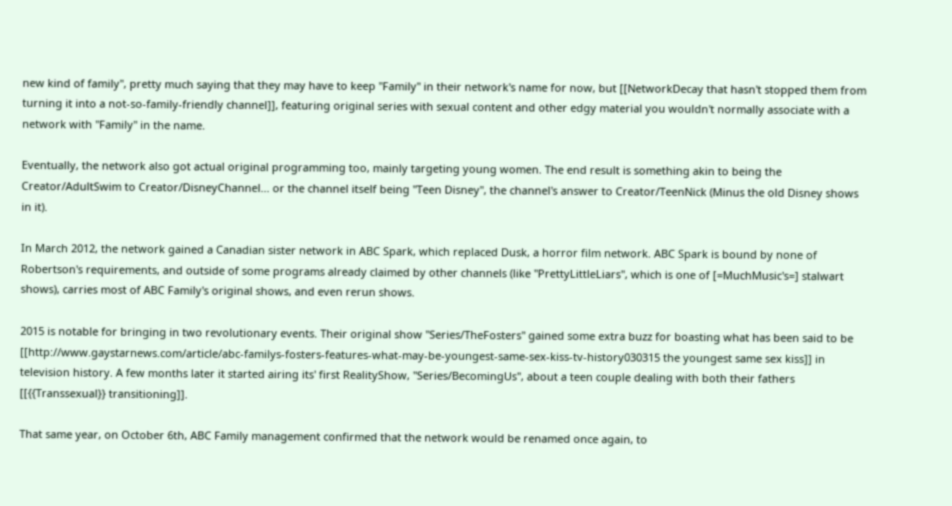new kind of family", pretty much saying that they may have to keep "Family" in their network's name for now, but [[NetworkDecay that hasn't stopped them from turning it into a not-so-family-friendly channel]], featuring original series with sexual content and other edgy material you wouldn't normally associate with a network with "Family" in the name.

Eventually, the network also got actual original programming too, mainly targeting young women. The end result is something akin to being the Creator/AdultSwim to Creator/DisneyChannel... or the channel itself being "Teen Disney", the channel's answer to Creator/TeenNick (Minus the old Disney shows in it).

In March 2012, the network gained a Canadian sister network in ABC Spark, which replaced Dusk, a horror film network. ABC Spark is bound by none of Robertson's requirements, and outside of some programs already claimed by other channels (like ''PrettyLittleLiars'', which is one of [=MuchMusic's=] stalwart shows), carries most of ABC Family's original shows, and even rerun shows.

2015 is notable for bringing in two revolutionary events. Their original show ''Series/TheFosters'' gained some extra buzz for boasting what has been said to be [[http://www.gaystarnews.com/article/abc-familys-fosters-features-what-may-be-youngest-same-sex-kiss-tv-history030315 the youngest same sex kiss]] in television history. A few months later it started airing its' first RealityShow, ''Series/BecomingUs'', about a teen couple dealing with both their fathers [[{{Transsexual}} transitioning]].

That same year, on October 6th, ABC Family management confirmed that the network would be renamed once again, to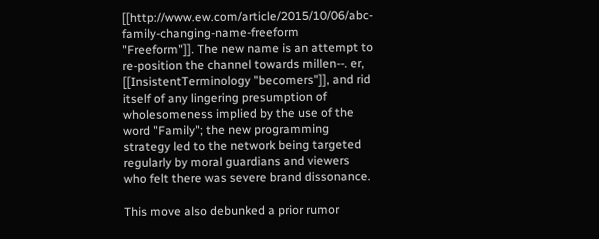[[http://www.ew.com/article/2015/10/06/abc-family-changing-name-freeform "Freeform"]]. The new name is an attempt to re-position the channel towards millen--. er, [[InsistentTerminology "becomers"]], and rid itself of any lingering presumption of wholesomeness implied by the use of the word "Family"; the new programming strategy led to the network being targeted regularly by moral guardians and viewers who felt there was severe brand dissonance.

This move also debunked a prior rumor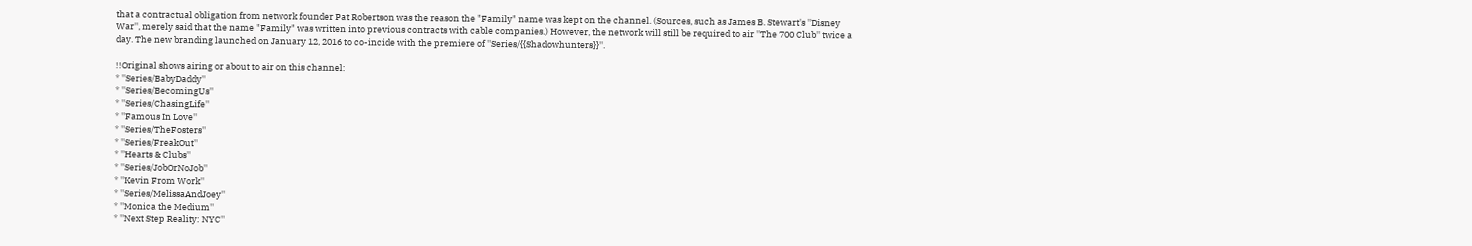that a contractual obligation from network founder Pat Robertson was the reason the "Family" name was kept on the channel. (Sources, such as James B. Stewart's ''Disney War'', merely said that the name "Family" was written into previous contracts with cable companies.) However, the network will still be required to air ''The 700 Club'' twice a day. The new branding launched on January 12, 2016 to co-incide with the premiere of ''Series/{{Shadowhunters}}''.

!!Original shows airing or about to air on this channel:
* ''Series/BabyDaddy''
* ''Series/BecomingUs''
* ''Series/ChasingLife''
* ''Famous In Love''
* ''Series/TheFosters''
* ''Series/FreakOut''
* ''Hearts & Clubs''
* ''Series/JobOrNoJob''
* ''Kevin From Work''
* ''Series/MelissaAndJoey''
* ''Monica the Medium''
* ''Next Step Reality: NYC''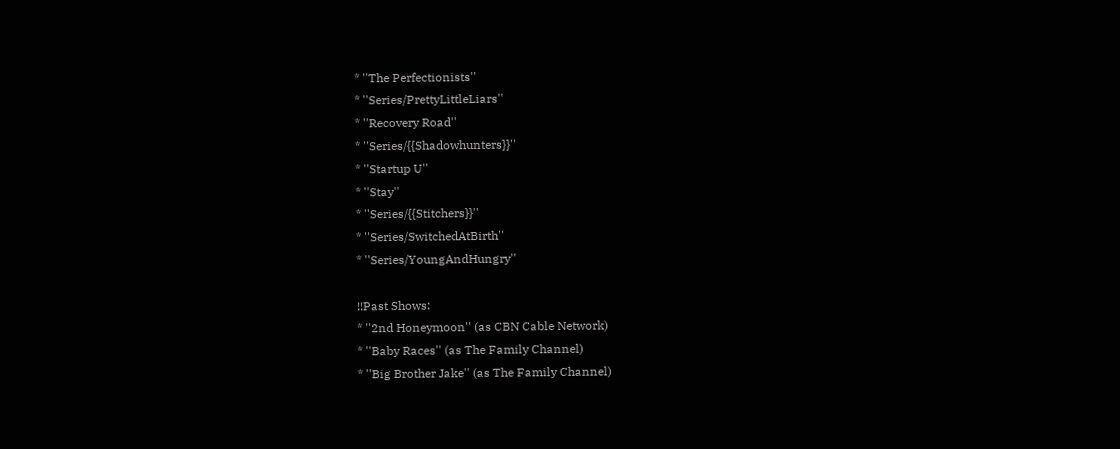* ''The Perfectionists''
* ''Series/PrettyLittleLiars''
* ''Recovery Road''
* ''Series/{{Shadowhunters}}''
* ''Startup U''
* ''Stay''
* ''Series/{{Stitchers}}''
* ''Series/SwitchedAtBirth''
* ''Series/YoungAndHungry''

!!Past Shows:
* ''2nd Honeymoon'' (as CBN Cable Network)
* ''Baby Races'' (as The Family Channel)
* ''Big Brother Jake'' (as The Family Channel)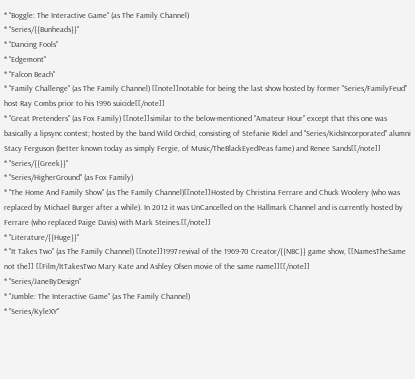* ''Boggle: The Interactive Game'' (as The Family Channel)
* ''Series/{{Bunheads}}''
* ''Dancing Fools''
* ''Edgemont''
* ''Falcon Beach''
* ''Family Challenge'' (as The Family Channel) [[note]]notable for being the last show hosted by former ''Series/FamilyFeud'' host Ray Combs prior to his 1996 suicide[[/note]]
* ''Great Pretenders'' (as Fox Family) [[note]]similar to the below-mentioned ''Amateur Hour'' except that this one was basically a lipsync contest; hosted by the band Wild Orchid, consisting of Stefanie Ridel and ''Series/KidsIncorporated'' alumni Stacy Ferguson (better known today as simply Fergie, of Music/TheBlackEyedPeas fame) and Renee Sands[[/note]]
* ''Series/{{Greek}}''
* ''Series/HigherGround'' (as Fox Family)
* ''The Home And Family Show'' (as The Family Channel)[[note]]Hosted by Christina Ferrare and Chuck Woolery (who was replaced by Michael Burger after a while). In 2012 it was UnCancelled on the Hallmark Channel and is currently hosted by Ferrare (who replaced Paige Davis) with Mark Steines.[[/note]]
* ''Literature/{{Huge}}''
* ''It Takes Two'' (as The Family Channel) [[note]]1997 revival of the 1969-70 Creator/{{NBC}} game show, [[NamesTheSame not the]] [[Film/ItTakesTwo Mary Kate and Ashley Olsen movie of the same name]][[/note]]
* ''Series/JaneByDesign''
* ''Jumble: The Interactive Game'' (as The Family Channel)
* ''Series/KyleXY''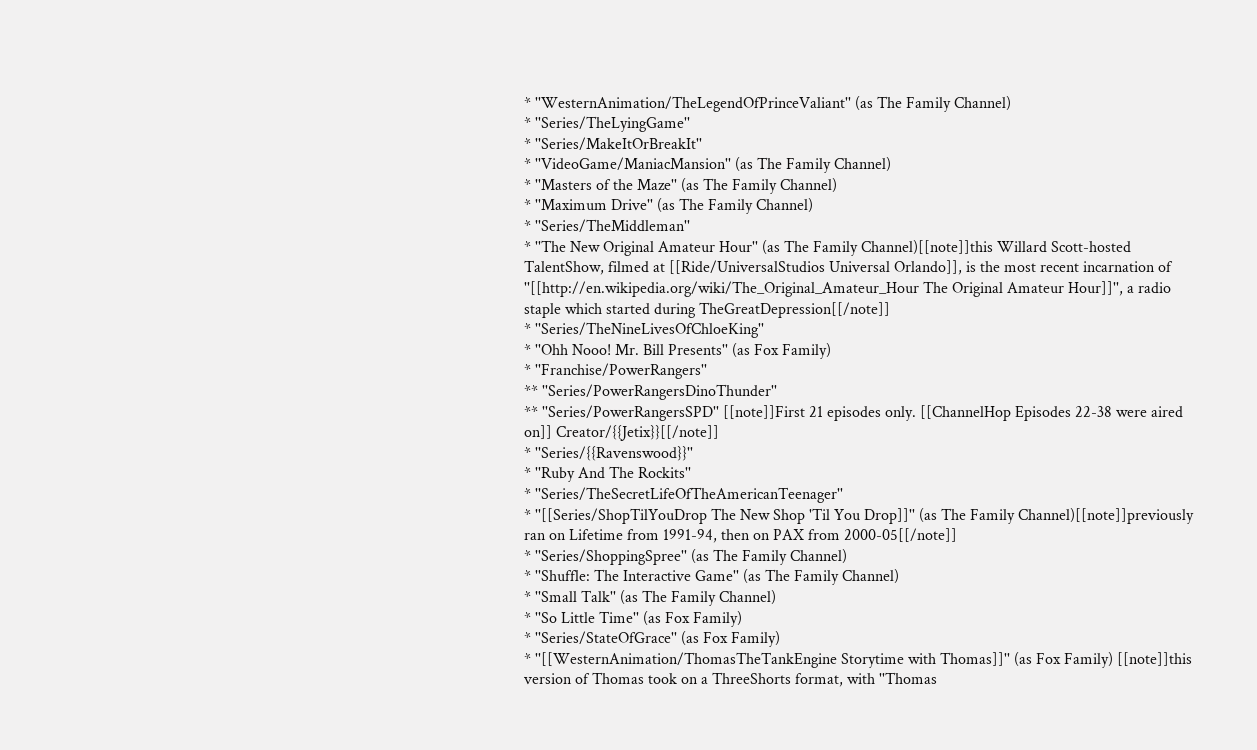* ''WesternAnimation/TheLegendOfPrinceValiant'' (as The Family Channel)
* ''Series/TheLyingGame''
* ''Series/MakeItOrBreakIt''
* ''VideoGame/ManiacMansion'' (as The Family Channel)
* ''Masters of the Maze'' (as The Family Channel)
* ''Maximum Drive'' (as The Family Channel)
* ''Series/TheMiddleman''
* ''The New Original Amateur Hour'' (as The Family Channel)[[note]]this Willard Scott-hosted TalentShow, filmed at [[Ride/UniversalStudios Universal Orlando]], is the most recent incarnation of ''[[http://en.wikipedia.org/wiki/The_Original_Amateur_Hour The Original Amateur Hour]]'', a radio staple which started during TheGreatDepression[[/note]]
* ''Series/TheNineLivesOfChloeKing''
* ''Ohh Nooo! Mr. Bill Presents'' (as Fox Family)
* ''Franchise/PowerRangers''
** ''Series/PowerRangersDinoThunder''
** ''Series/PowerRangersSPD'' [[note]]First 21 episodes only. [[ChannelHop Episodes 22-38 were aired on]] Creator/{{Jetix}}[[/note]]
* ''Series/{{Ravenswood}}''
* ''Ruby And The Rockits''
* ''Series/TheSecretLifeOfTheAmericanTeenager''
* ''[[Series/ShopTilYouDrop The New Shop 'Til You Drop]]'' (as The Family Channel)[[note]]previously ran on Lifetime from 1991-94, then on PAX from 2000-05[[/note]]
* ''Series/ShoppingSpree'' (as The Family Channel)
* ''Shuffle: The Interactive Game'' (as The Family Channel)
* ''Small Talk'' (as The Family Channel)
* ''So Little Time'' (as Fox Family)
* ''Series/StateOfGrace'' (as Fox Family)
* ''[[WesternAnimation/ThomasTheTankEngine Storytime with Thomas]]'' (as Fox Family) [[note]]this version of Thomas took on a ThreeShorts format, with ''Thomas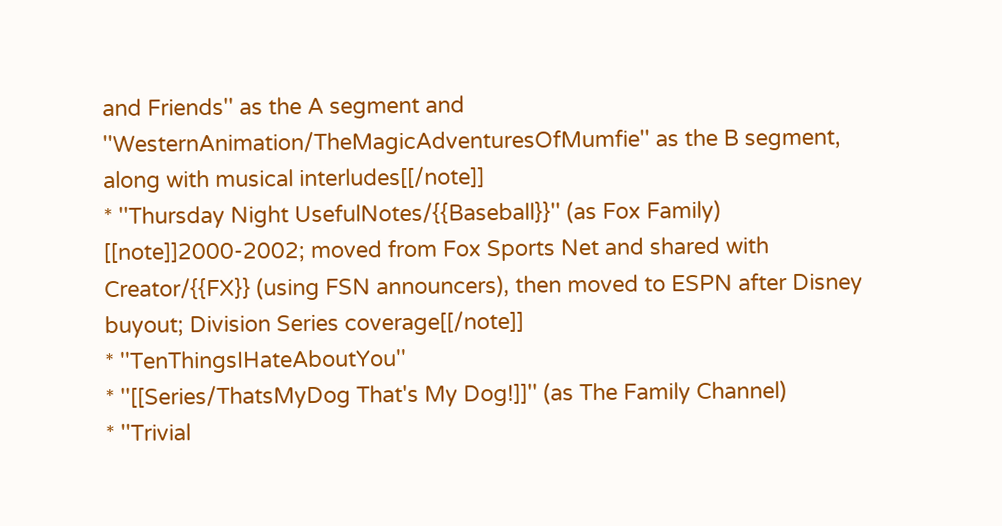and Friends'' as the A segment and ''WesternAnimation/TheMagicAdventuresOfMumfie'' as the B segment, along with musical interludes[[/note]]
* ''Thursday Night UsefulNotes/{{Baseball}}'' (as Fox Family) [[note]]2000-2002; moved from Fox Sports Net and shared with Creator/{{FX}} (using FSN announcers), then moved to ESPN after Disney buyout; Division Series coverage[[/note]]
* ''TenThingsIHateAboutYou''
* ''[[Series/ThatsMyDog That's My Dog!]]'' (as The Family Channel)
* ''Trivial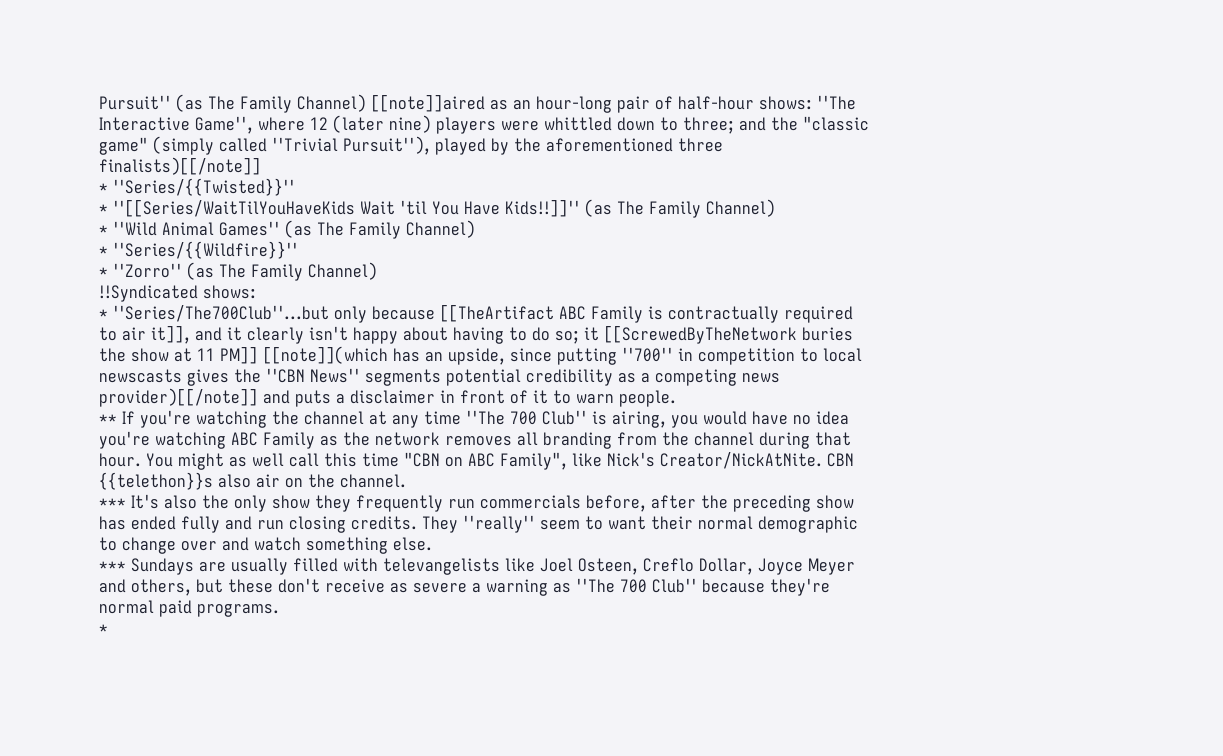Pursuit'' (as The Family Channel) [[note]]aired as an hour-long pair of half-hour shows: ''The Interactive Game'', where 12 (later nine) players were whittled down to three; and the "classic game" (simply called ''Trivial Pursuit''), played by the aforementioned three finalists)[[/note]]
* ''Series/{{Twisted}}''
* ''[[Series/WaitTilYouHaveKids Wait 'til You Have Kids!!]]'' (as The Family Channel)
* ''Wild Animal Games'' (as The Family Channel)
* ''Series/{{Wildfire}}''
* ''Zorro'' (as The Family Channel)
!!Syndicated shows:
* ''Series/The700Club''...but only because [[TheArtifact ABC Family is contractually required to air it]], and it clearly isn't happy about having to do so; it [[ScrewedByTheNetwork buries the show at 11 PM]] [[note]](which has an upside, since putting ''700'' in competition to local newscasts gives the ''CBN News'' segments potential credibility as a competing news provider)[[/note]] and puts a disclaimer in front of it to warn people.
** If you're watching the channel at any time ''The 700 Club'' is airing, you would have no idea you're watching ABC Family as the network removes all branding from the channel during that hour. You might as well call this time "CBN on ABC Family", like Nick's Creator/NickAtNite. CBN {{telethon}}s also air on the channel.
*** It's also the only show they frequently run commercials before, after the preceding show has ended fully and run closing credits. They ''really'' seem to want their normal demographic to change over and watch something else.
*** Sundays are usually filled with televangelists like Joel Osteen, Creflo Dollar, Joyce Meyer and others, but these don't receive as severe a warning as ''The 700 Club'' because they're normal paid programs.
*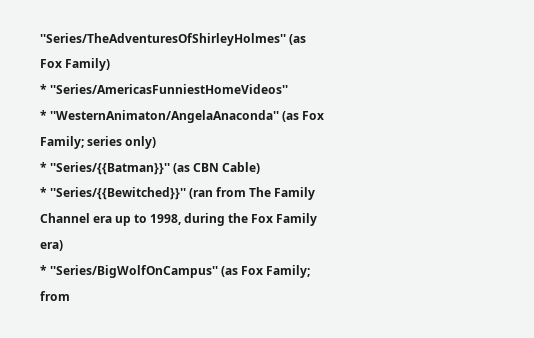''Series/TheAdventuresOfShirleyHolmes'' (as Fox Family)
* ''Series/AmericasFunniestHomeVideos''
* ''WesternAnimaton/AngelaAnaconda'' (as Fox Family; series only)
* ''Series/{{Batman}}'' (as CBN Cable)
* ''Series/{{Bewitched}}'' (ran from The Family Channel era up to 1998, during the Fox Family era)
* ''Series/BigWolfOnCampus'' (as Fox Family; from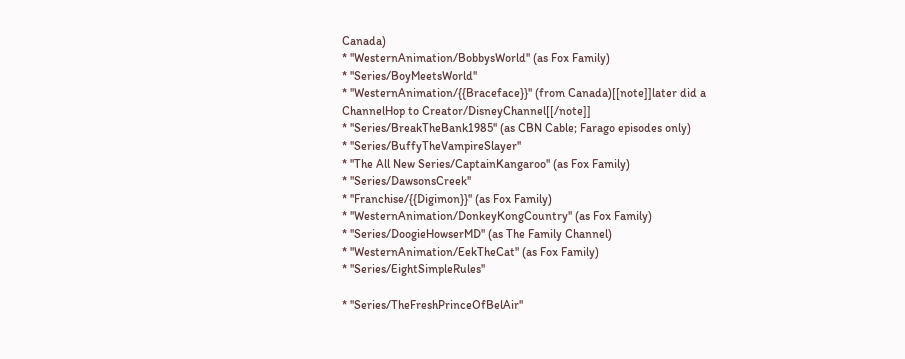Canada)
* ''WesternAnimation/BobbysWorld'' (as Fox Family)
* ''Series/BoyMeetsWorld''
* ''WesternAnimation/{{Braceface}}'' (from Canada)[[note]]later did a ChannelHop to Creator/DisneyChannel[[/note]]
* ''Series/BreakTheBank1985'' (as CBN Cable; Farago episodes only)
* ''Series/BuffyTheVampireSlayer''
* ''The All New Series/CaptainKangaroo'' (as Fox Family)
* ''Series/DawsonsCreek''
* ''Franchise/{{Digimon}}'' (as Fox Family)
* ''WesternAnimation/DonkeyKongCountry'' (as Fox Family)
* ''Series/DoogieHowserMD'' (as The Family Channel)
* ''WesternAnimation/EekTheCat'' (as Fox Family)
* ''Series/EightSimpleRules''

* ''Series/TheFreshPrinceOfBelAir''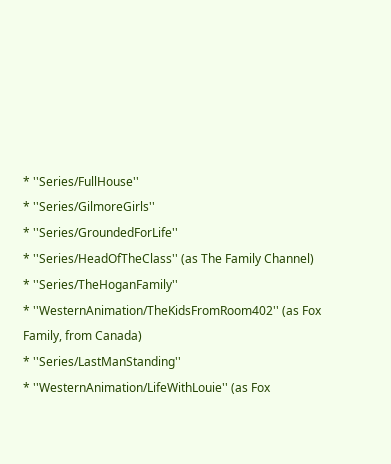* ''Series/FullHouse''
* ''Series/GilmoreGirls''
* ''Series/GroundedForLife''
* ''Series/HeadOfTheClass'' (as The Family Channel)
* ''Series/TheHoganFamily''
* ''WesternAnimation/TheKidsFromRoom402'' (as Fox Family, from Canada)
* ''Series/LastManStanding''
* ''WesternAnimation/LifeWithLouie'' (as Fox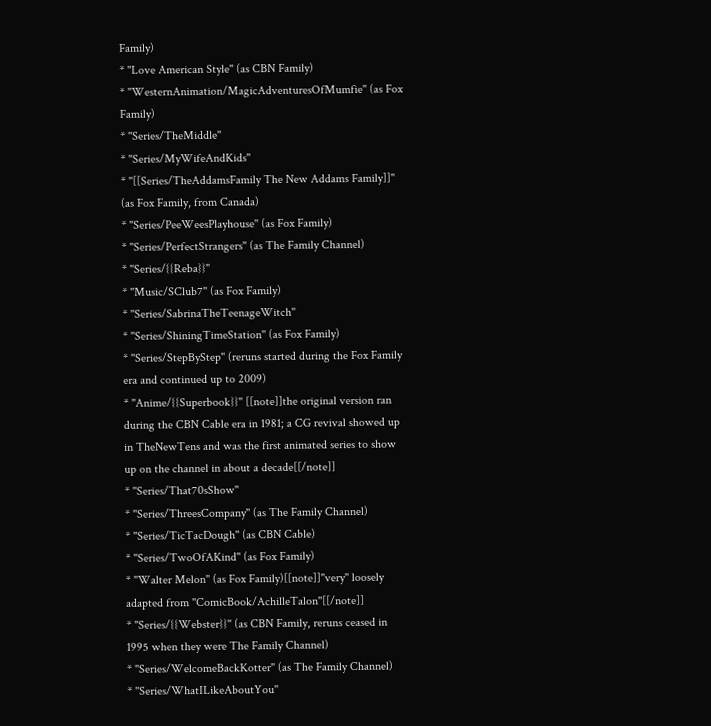Family)
* ''Love American Style'' (as CBN Family)
* ''WesternAnimation/MagicAdventuresOfMumfie'' (as Fox Family)
* ''Series/TheMiddle''
* ''Series/MyWifeAndKids''
* ''[[Series/TheAddamsFamily The New Addams Family]]'' (as Fox Family, from Canada)
* ''Series/PeeWeesPlayhouse'' (as Fox Family)
* ''Series/PerfectStrangers'' (as The Family Channel)
* ''Series/{{Reba}}''
* ''Music/SClub7'' (as Fox Family)
* ''Series/SabrinaTheTeenageWitch''
* ''Series/ShiningTimeStation'' (as Fox Family)
* ''Series/StepByStep'' (reruns started during the Fox Family era and continued up to 2009)
* ''Anime/{{Superbook}}'' [[note]]the original version ran during the CBN Cable era in 1981; a CG revival showed up in TheNewTens and was the first animated series to show up on the channel in about a decade[[/note]]
* ''Series/That70sShow''
* ''Series/ThreesCompany'' (as The Family Channel)
* ''Series/TicTacDough'' (as CBN Cable)
* ''Series/TwoOfAKind'' (as Fox Family)
* ''Walter Melon'' (as Fox Family)[[note]]''very'' loosely adapted from ''ComicBook/AchilleTalon''[[/note]]
* ''Series/{{Webster}}'' (as CBN Family, reruns ceased in 1995 when they were The Family Channel)
* ''Series/WelcomeBackKotter'' (as The Family Channel)
* ''Series/WhatILikeAboutYou''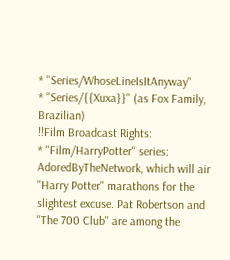* ''Series/WhoseLineIsItAnyway''
* ''Series/{{Xuxa}}'' (as Fox Family, Brazilian)
!!Film Broadcast Rights:
* ''Film/HarryPotter'' series: AdoredByTheNetwork, which will air ''Harry Potter'' marathons for the slightest excuse. Pat Robertson and ''The 700 Club'' are among the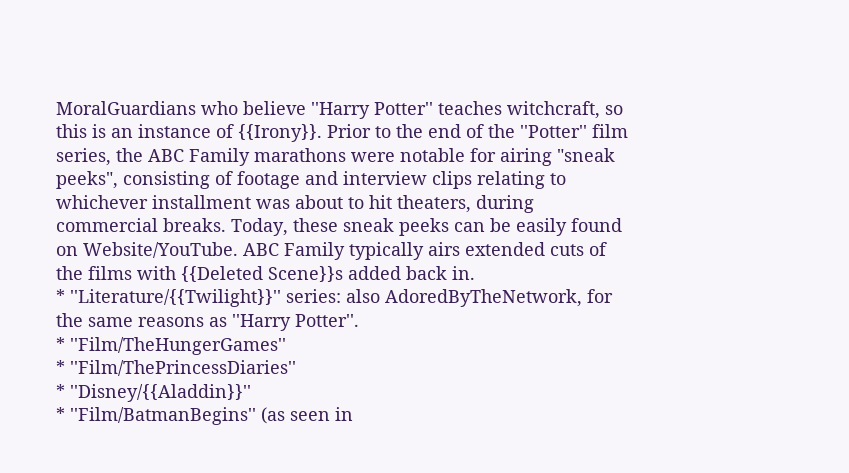MoralGuardians who believe ''Harry Potter'' teaches witchcraft, so this is an instance of {{Irony}}. Prior to the end of the ''Potter'' film series, the ABC Family marathons were notable for airing "sneak peeks", consisting of footage and interview clips relating to whichever installment was about to hit theaters, during commercial breaks. Today, these sneak peeks can be easily found on Website/YouTube. ABC Family typically airs extended cuts of the films with {{Deleted Scene}}s added back in.
* ''Literature/{{Twilight}}'' series: also AdoredByTheNetwork, for the same reasons as ''Harry Potter''.
* ''Film/TheHungerGames''
* ''Film/ThePrincessDiaries''
* ''Disney/{{Aladdin}}''
* ''Film/BatmanBegins'' (as seen in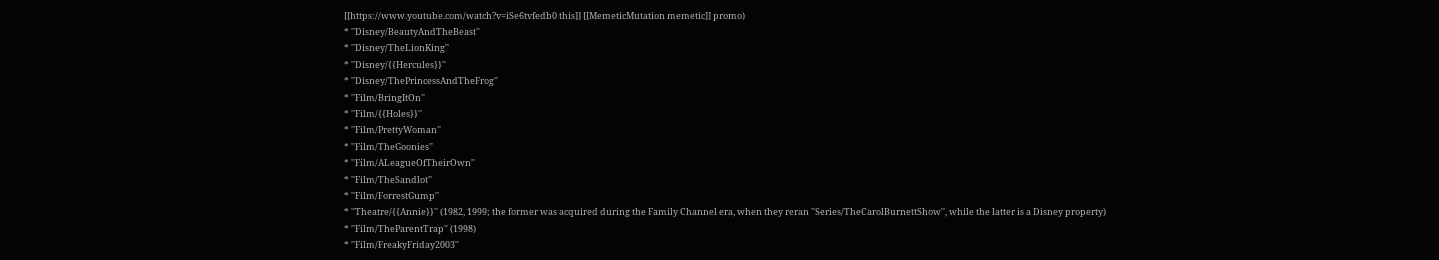[[https://www.youtube.com/watch?v=iSe6tvfedb0 this]] [[MemeticMutation memetic]] promo)
* ''Disney/BeautyAndTheBeast''
* ''Disney/TheLionKing''
* ''Disney/{{Hercules}}''
* ''Disney/ThePrincessAndTheFrog''
* ''Film/BringItOn''
* ''Film/{{Holes}}''
* ''Film/PrettyWoman''
* ''Film/TheGoonies''
* ''Film/ALeagueOfTheirOwn''
* ''Film/TheSandlot''
* ''Film/ForrestGump''
* ''Theatre/{{Annie}}'' (1982, 1999; the former was acquired during the Family Channel era, when they reran ''Series/TheCarolBurnettShow'', while the latter is a Disney property)
* ''Film/TheParentTrap'' (1998)
* ''Film/FreakyFriday2003''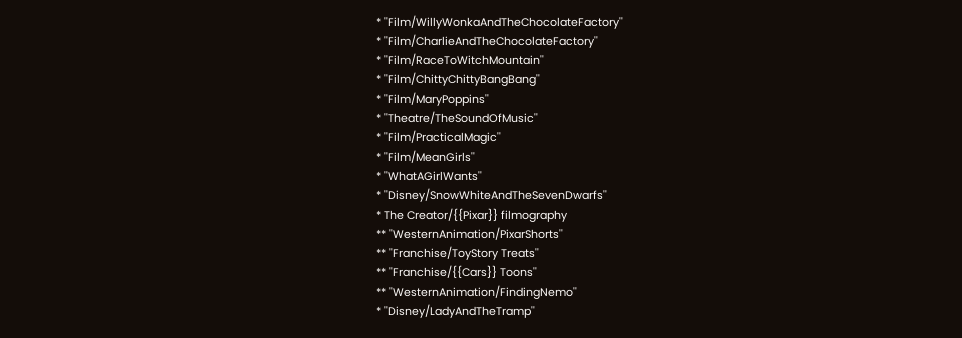* ''Film/WillyWonkaAndTheChocolateFactory''
* ''Film/CharlieAndTheChocolateFactory''
* ''Film/RaceToWitchMountain''
* ''Film/ChittyChittyBangBang''
* ''Film/MaryPoppins''
* ''Theatre/TheSoundOfMusic''
* ''Film/PracticalMagic''
* ''Film/MeanGirls''
* ''WhatAGirlWants''
* ''Disney/SnowWhiteAndTheSevenDwarfs''
* The Creator/{{Pixar}} filmography
** ''WesternAnimation/PixarShorts''
** ''Franchise/ToyStory Treats''
** ''Franchise/{{Cars}} Toons''
** ''WesternAnimation/FindingNemo''
* ''Disney/LadyAndTheTramp''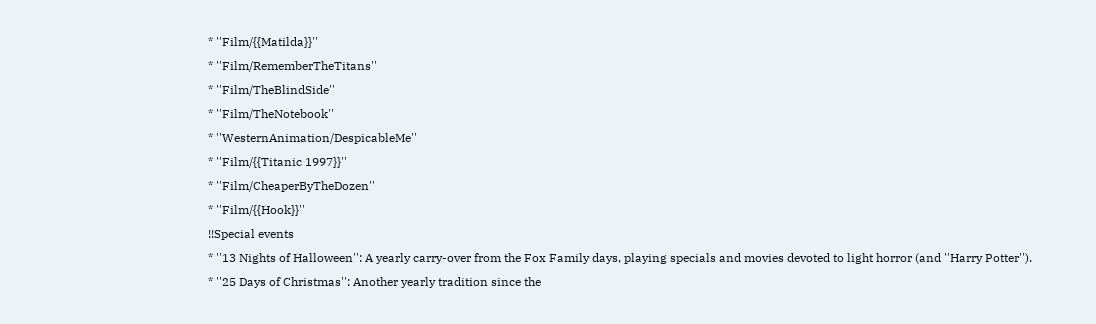* ''Film/{{Matilda}}''
* ''Film/RememberTheTitans''
* ''Film/TheBlindSide''
* ''Film/TheNotebook''
* ''WesternAnimation/DespicableMe''
* ''Film/{{Titanic 1997}}''
* ''Film/CheaperByTheDozen''
* ''Film/{{Hook}}''
!!Special events
* ''13 Nights of Halloween'': A yearly carry-over from the Fox Family days, playing specials and movies devoted to light horror (and ''Harry Potter'').
* ''25 Days of Christmas'': Another yearly tradition since the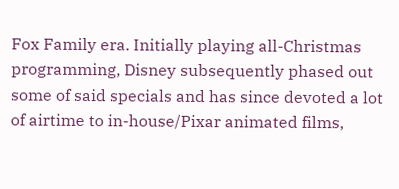Fox Family era. Initially playing all-Christmas programming, Disney subsequently phased out some of said specials and has since devoted a lot of airtime to in-house/Pixar animated films,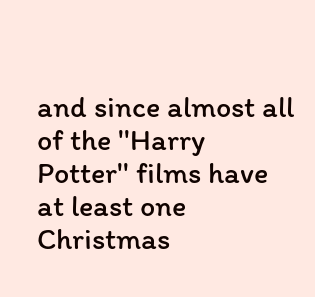and since almost all of the ''Harry Potter'' films have at least one Christmas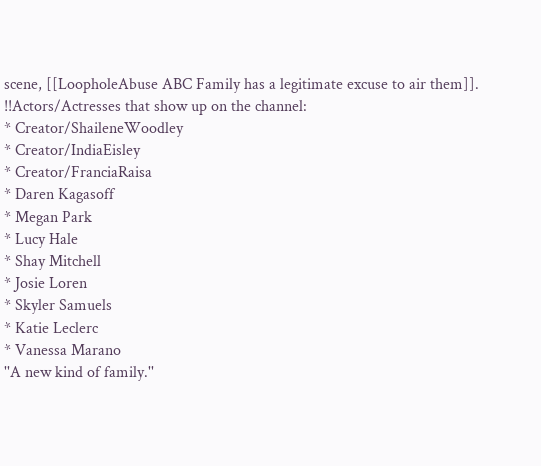scene, [[LoopholeAbuse ABC Family has a legitimate excuse to air them]].
!!Actors/Actresses that show up on the channel:
* Creator/ShaileneWoodley
* Creator/IndiaEisley
* Creator/FranciaRaisa
* Daren Kagasoff
* Megan Park
* Lucy Hale
* Shay Mitchell
* Josie Loren
* Skyler Samuels
* Katie Leclerc
* Vanessa Marano
''A new kind of family.''